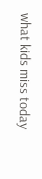what kids miss today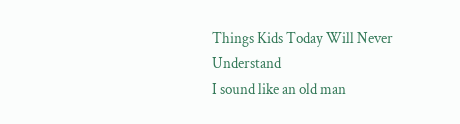Things Kids Today Will Never Understand
I sound like an old man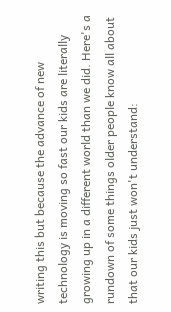writing this but because the advance of new technology is moving so fast our kids are literally growing up in a different world than we did. Here's a rundown of some things older people know all about that our kids just won't understand: